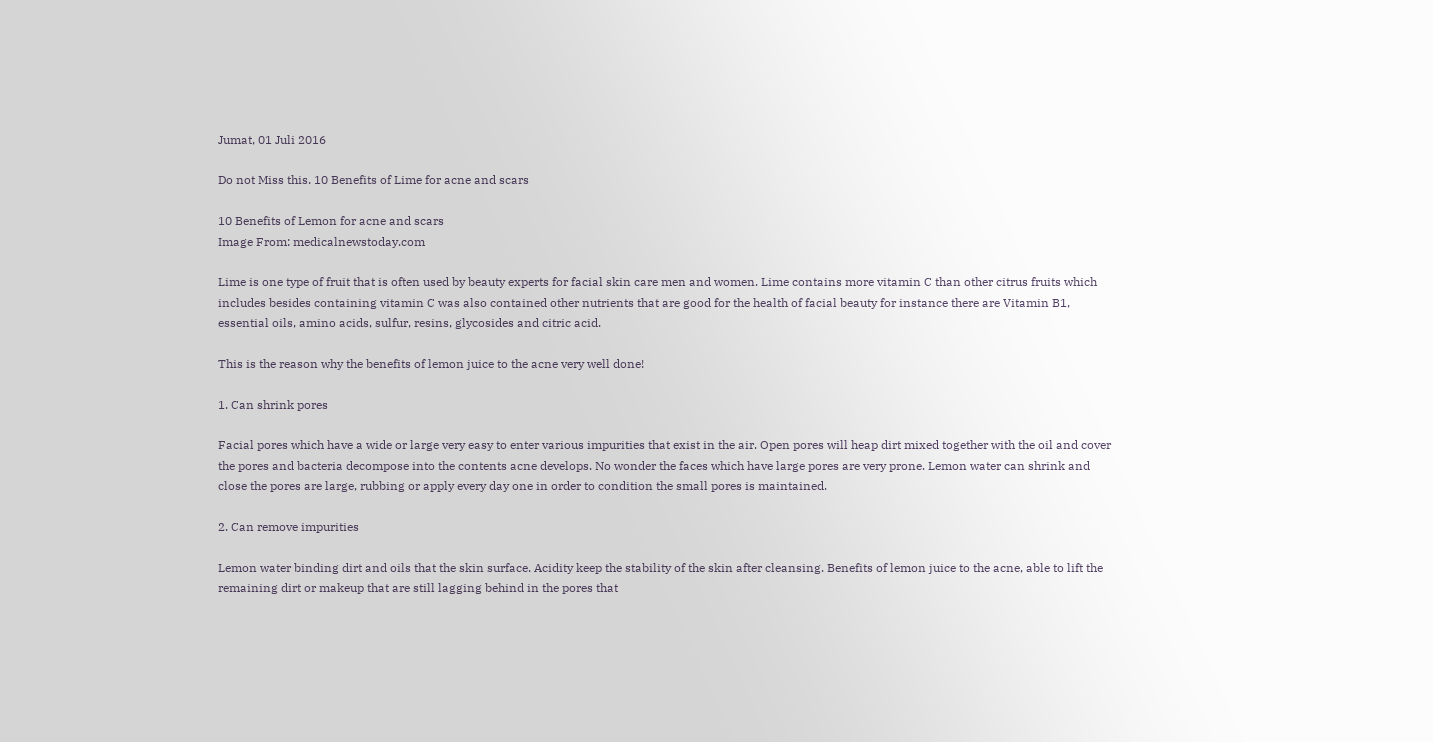Jumat, 01 Juli 2016

Do not Miss this. 10 Benefits of Lime for acne and scars

10 Benefits of Lemon for acne and scars
Image From: medicalnewstoday.com

Lime is one type of fruit that is often used by beauty experts for facial skin care men and women. Lime contains more vitamin C than other citrus fruits which includes besides containing vitamin C was also contained other nutrients that are good for the health of facial beauty for instance there are Vitamin B1, essential oils, amino acids, sulfur, resins, glycosides and citric acid.

This is the reason why the benefits of lemon juice to the acne very well done!

1. Can shrink pores

Facial pores which have a wide or large very easy to enter various impurities that exist in the air. Open pores will heap dirt mixed together with the oil and cover the pores and bacteria decompose into the contents acne develops. No wonder the faces which have large pores are very prone. Lemon water can shrink and close the pores are large, rubbing or apply every day one in order to condition the small pores is maintained.

2. Can remove impurities

Lemon water binding dirt and oils that the skin surface. Acidity keep the stability of the skin after cleansing. Benefits of lemon juice to the acne, able to lift the remaining dirt or makeup that are still lagging behind in the pores that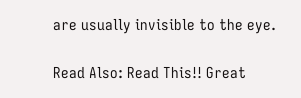are usually invisible to the eye.

Read Also: Read This!! Great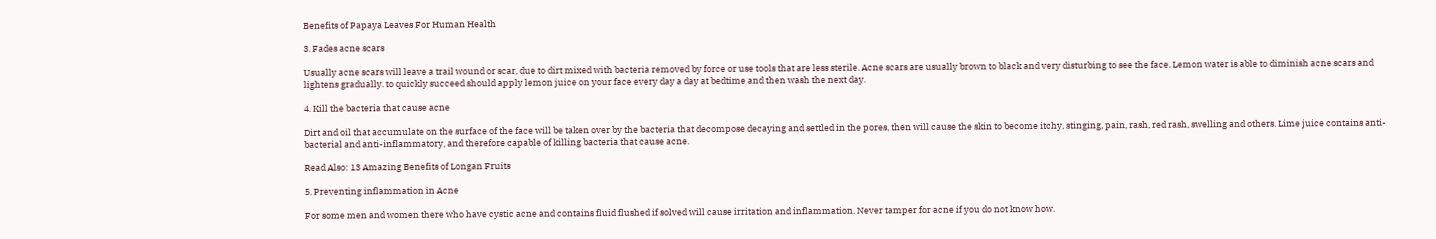Benefits of Papaya Leaves For Human Health

3. Fades acne scars

Usually acne scars will leave a trail wound or scar, due to dirt mixed with bacteria removed by force or use tools that are less sterile. Acne scars are usually brown to black and very disturbing to see the face. Lemon water is able to diminish acne scars and lightens gradually. to quickly succeed should apply lemon juice on your face every day a day at bedtime and then wash the next day.

4. Kill the bacteria that cause acne

Dirt and oil that accumulate on the surface of the face will be taken over by the bacteria that decompose decaying and settled in the pores, then will cause the skin to become itchy, stinging, pain, rash, red rash, swelling and others. Lime juice contains anti-bacterial and anti-inflammatory, and therefore capable of killing bacteria that cause acne.

Read Also: 13 Amazing Benefits of Longan Fruits

5. Preventing inflammation in Acne

For some men and women there who have cystic acne and contains fluid flushed if solved will cause irritation and inflammation. Never tamper for acne if you do not know how.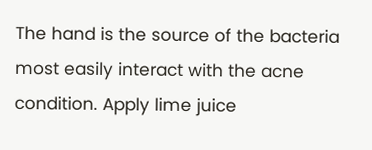The hand is the source of the bacteria most easily interact with the acne condition. Apply lime juice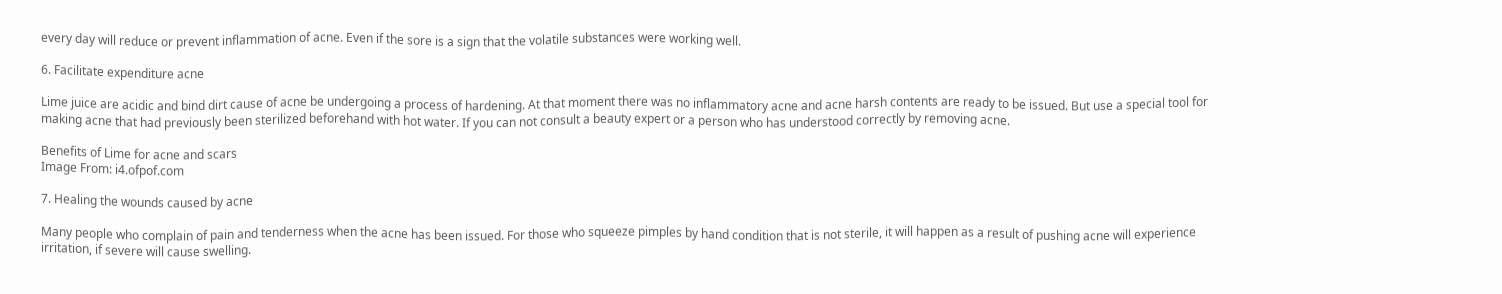every day will reduce or prevent inflammation of acne. Even if the sore is a sign that the volatile substances were working well.

6. Facilitate expenditure acne

Lime juice are acidic and bind dirt cause of acne be undergoing a process of hardening. At that moment there was no inflammatory acne and acne harsh contents are ready to be issued. But use a special tool for making acne that had previously been sterilized beforehand with hot water. If you can not consult a beauty expert or a person who has understood correctly by removing acne.

Benefits of Lime for acne and scars
Image From: i4.ofpof.com

7. Healing the wounds caused by acne

Many people who complain of pain and tenderness when the acne has been issued. For those who squeeze pimples by hand condition that is not sterile, it will happen as a result of pushing acne will experience irritation, if severe will cause swelling.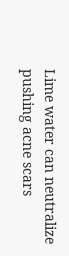Lime water can neutralize pushing acne scars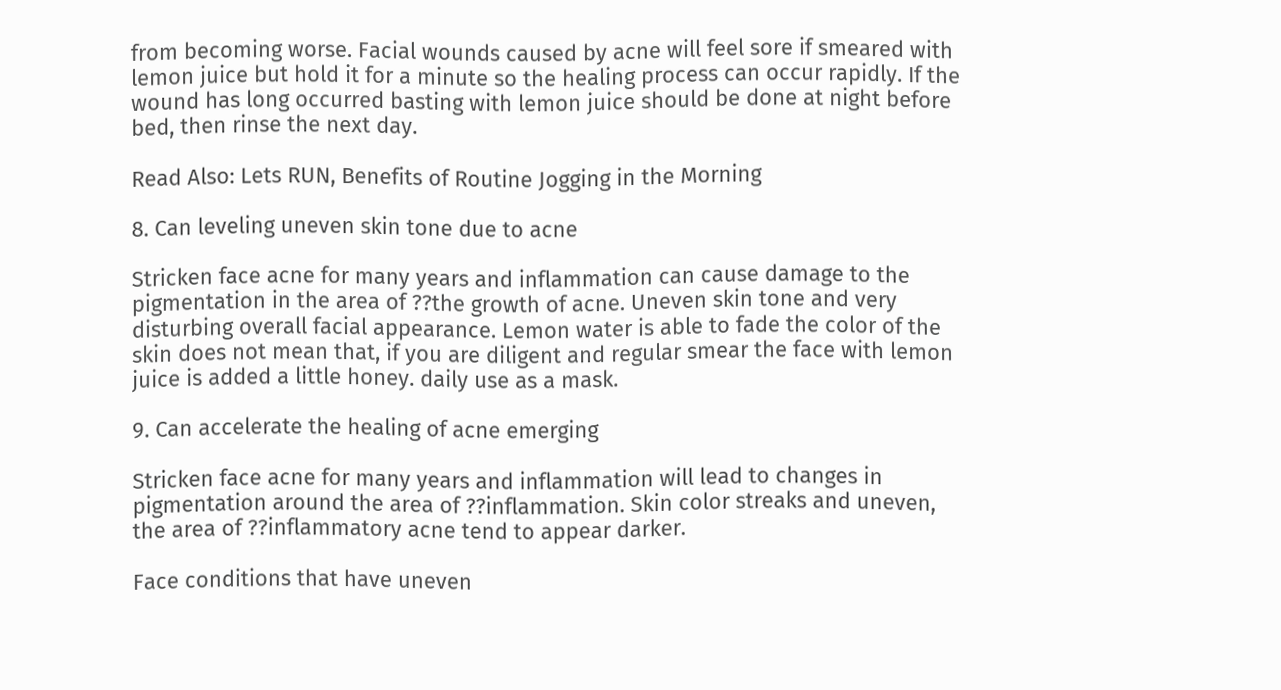from becoming worse. Facial wounds caused by acne will feel sore if smeared with lemon juice but hold it for a minute so the healing process can occur rapidly. If the wound has long occurred basting with lemon juice should be done at night before bed, then rinse the next day.

Read Also: Lets RUN, Benefits of Routine Jogging in the Morning

8. Can leveling uneven skin tone due to acne

Stricken face acne for many years and inflammation can cause damage to the pigmentation in the area of ??the growth of acne. Uneven skin tone and very disturbing overall facial appearance. Lemon water is able to fade the color of the skin does not mean that, if you are diligent and regular smear the face with lemon juice is added a little honey. daily use as a mask.

9. Can accelerate the healing of acne emerging

Stricken face acne for many years and inflammation will lead to changes in pigmentation around the area of ??inflammation. Skin color streaks and uneven, the area of ??inflammatory acne tend to appear darker.

Face conditions that have uneven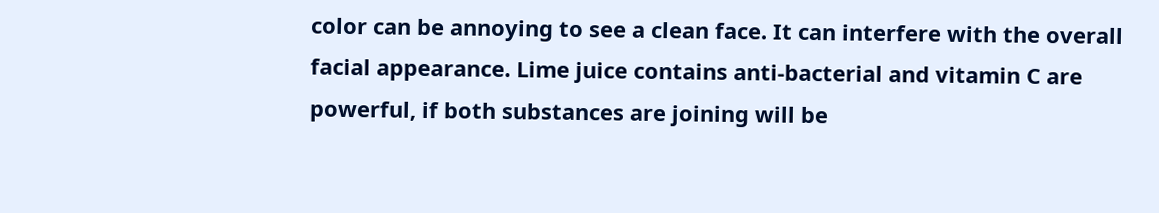color can be annoying to see a clean face. It can interfere with the overall facial appearance. Lime juice contains anti-bacterial and vitamin C are powerful, if both substances are joining will be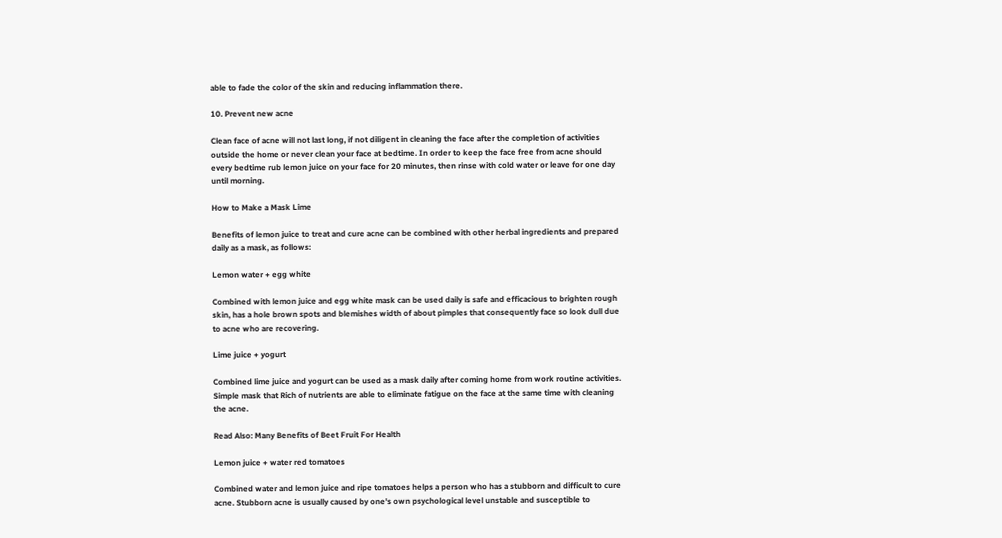able to fade the color of the skin and reducing inflammation there.

10. Prevent new acne

Clean face of acne will not last long, if not diligent in cleaning the face after the completion of activities outside the home or never clean your face at bedtime. In order to keep the face free from acne should every bedtime rub lemon juice on your face for 20 minutes, then rinse with cold water or leave for one day until morning.

How to Make a Mask Lime

Benefits of lemon juice to treat and cure acne can be combined with other herbal ingredients and prepared daily as a mask, as follows:

Lemon water + egg white

Combined with lemon juice and egg white mask can be used daily is safe and efficacious to brighten rough skin, has a hole brown spots and blemishes width of about pimples that consequently face so look dull due to acne who are recovering.

Lime juice + yogurt

Combined lime juice and yogurt can be used as a mask daily after coming home from work routine activities. Simple mask that Rich of nutrients are able to eliminate fatigue on the face at the same time with cleaning the acne.

Read Also: Many Benefits of Beet Fruit For Health

Lemon juice + water red tomatoes

Combined water and lemon juice and ripe tomatoes helps a person who has a stubborn and difficult to cure acne. Stubborn acne is usually caused by one's own psychological level unstable and susceptible to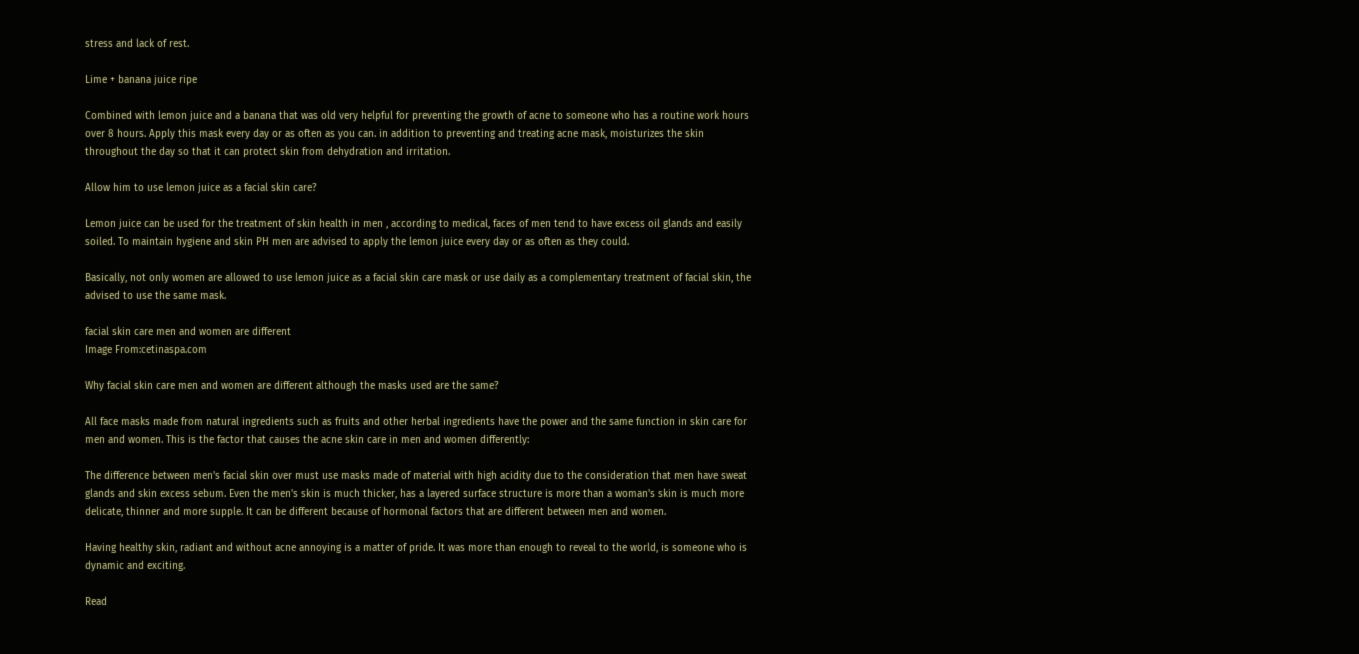stress and lack of rest.

Lime + banana juice ripe

Combined with lemon juice and a banana that was old very helpful for preventing the growth of acne to someone who has a routine work hours over 8 hours. Apply this mask every day or as often as you can. in addition to preventing and treating acne mask, moisturizes the skin throughout the day so that it can protect skin from dehydration and irritation.

Allow him to use lemon juice as a facial skin care?

Lemon juice can be used for the treatment of skin health in men , according to medical, faces of men tend to have excess oil glands and easily soiled. To maintain hygiene and skin PH men are advised to apply the lemon juice every day or as often as they could.

Basically, not only women are allowed to use lemon juice as a facial skin care mask or use daily as a complementary treatment of facial skin, the advised to use the same mask.

facial skin care men and women are different
Image From:cetinaspa.com

Why facial skin care men and women are different although the masks used are the same?

All face masks made from natural ingredients such as fruits and other herbal ingredients have the power and the same function in skin care for men and women. This is the factor that causes the acne skin care in men and women differently:

The difference between men's facial skin over must use masks made of material with high acidity due to the consideration that men have sweat glands and skin excess sebum. Even the men's skin is much thicker, has a layered surface structure is more than a woman's skin is much more delicate, thinner and more supple. It can be different because of hormonal factors that are different between men and women.

Having healthy skin, radiant and without acne annoying is a matter of pride. It was more than enough to reveal to the world, is someone who is dynamic and exciting.

Read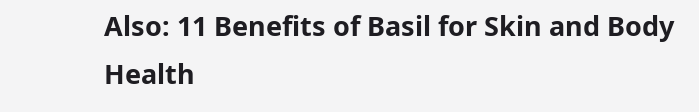Also: 11 Benefits of Basil for Skin and Body Health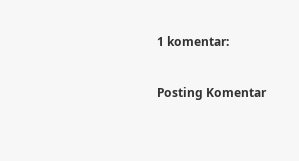1 komentar:

Posting Komentar